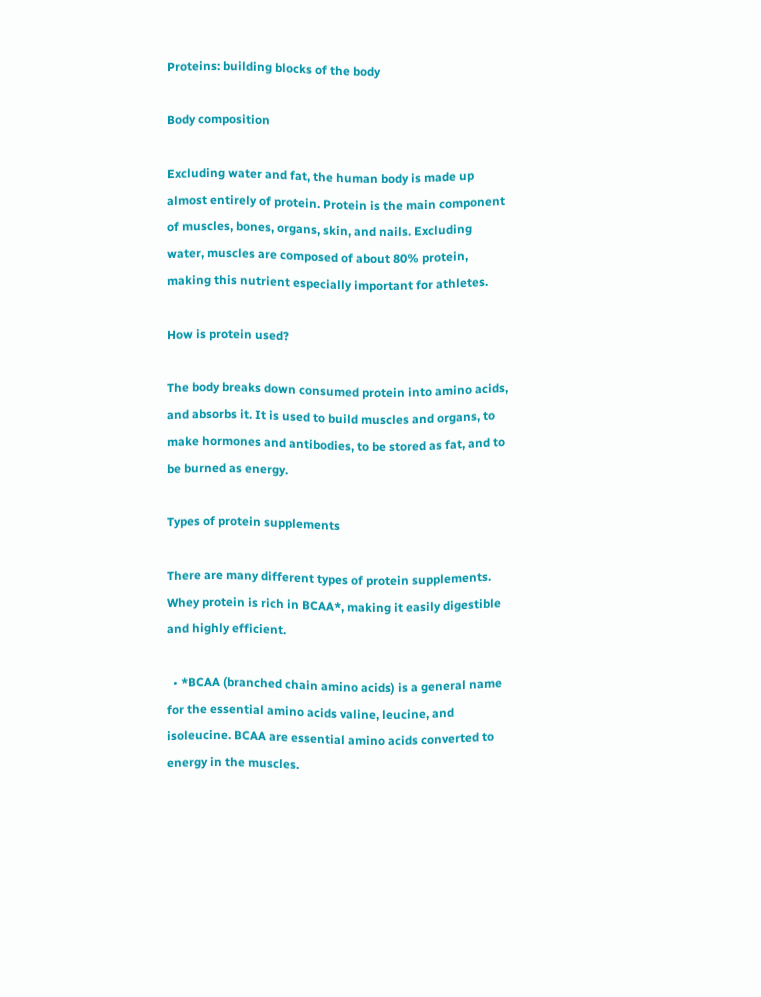Proteins: building blocks of the body

Body composition

Excluding water and fat, the human body is made up almost entirely of protein. Protein is the main component of muscles, bones, organs, skin, and nails. Excluding water, muscles are composed of about 80% protein, making this nutrient especially important for athletes.

How is protein used?

The body breaks down consumed protein into amino acids, and absorbs it. It is used to build muscles and organs, to make hormones and antibodies, to be stored as fat, and to be burned as energy.

Types of protein supplements

There are many different types of protein supplements. Whey protein is rich in BCAA*, making it easily digestible and highly efficient.

  • *BCAA (branched chain amino acids) is a general name for the essential amino acids valine, leucine, and isoleucine. BCAA are essential amino acids converted to energy in the muscles.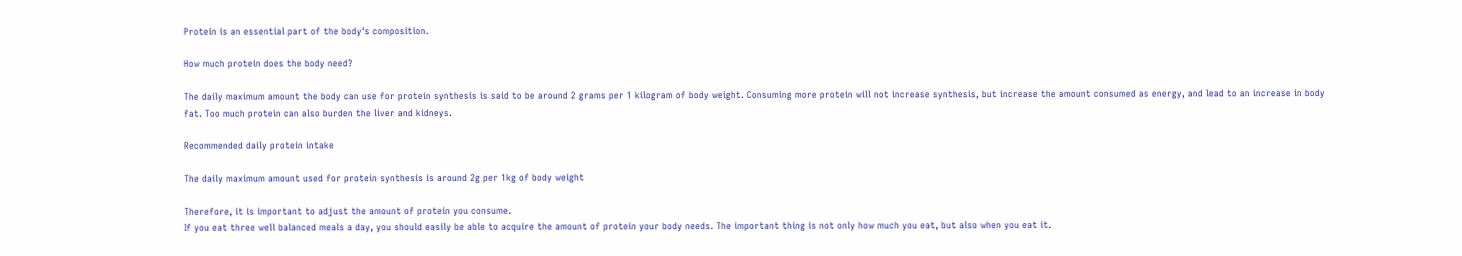Protein is an essential part of the body's composition.

How much protein does the body need?

The daily maximum amount the body can use for protein synthesis is said to be around 2 grams per 1 kilogram of body weight. Consuming more protein will not increase synthesis, but increase the amount consumed as energy, and lead to an increase in body fat. Too much protein can also burden the liver and kidneys.

Recommended daily protein intake

The daily maximum amount used for protein synthesis is around 2g per 1kg of body weight

Therefore, it is important to adjust the amount of protein you consume.
If you eat three well balanced meals a day, you should easily be able to acquire the amount of protein your body needs. The important thing is not only how much you eat, but also when you eat it.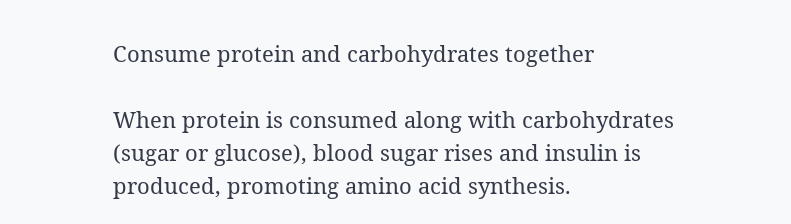Consume protein and carbohydrates together

When protein is consumed along with carbohydrates (sugar or glucose), blood sugar rises and insulin is produced, promoting amino acid synthesis.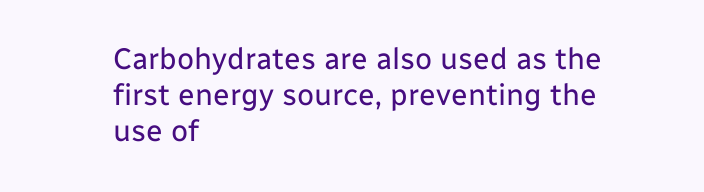Carbohydrates are also used as the first energy source, preventing the use of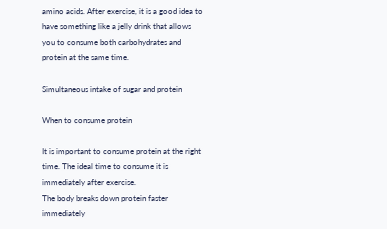amino acids. After exercise, it is a good idea to have something like a jelly drink that allows you to consume both carbohydrates and protein at the same time.

Simultaneous intake of sugar and protein

When to consume protein

It is important to consume protein at the right time. The ideal time to consume it is immediately after exercise.
The body breaks down protein faster immediately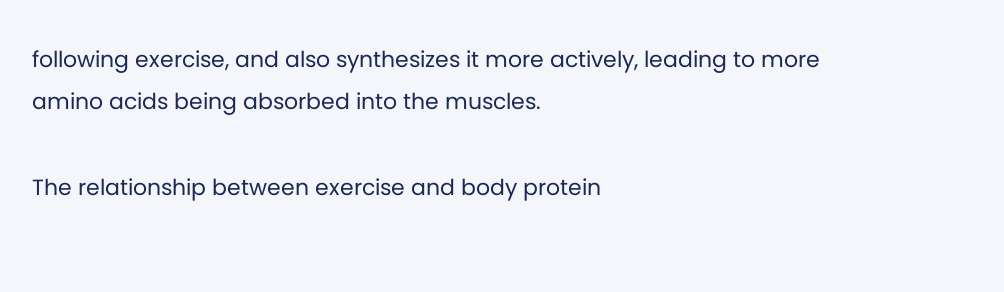following exercise, and also synthesizes it more actively, leading to more amino acids being absorbed into the muscles.

The relationship between exercise and body protein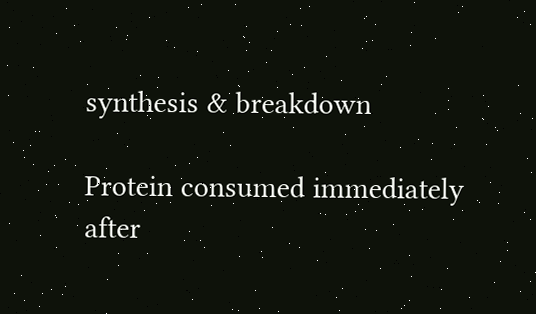synthesis & breakdown

Protein consumed immediately after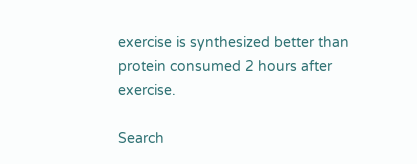exercise is synthesized better than protein consumed 2 hours after exercise.

Search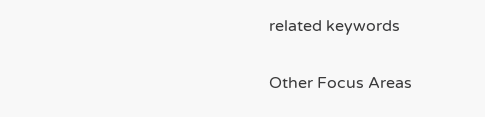related keywords

Other Focus Areas